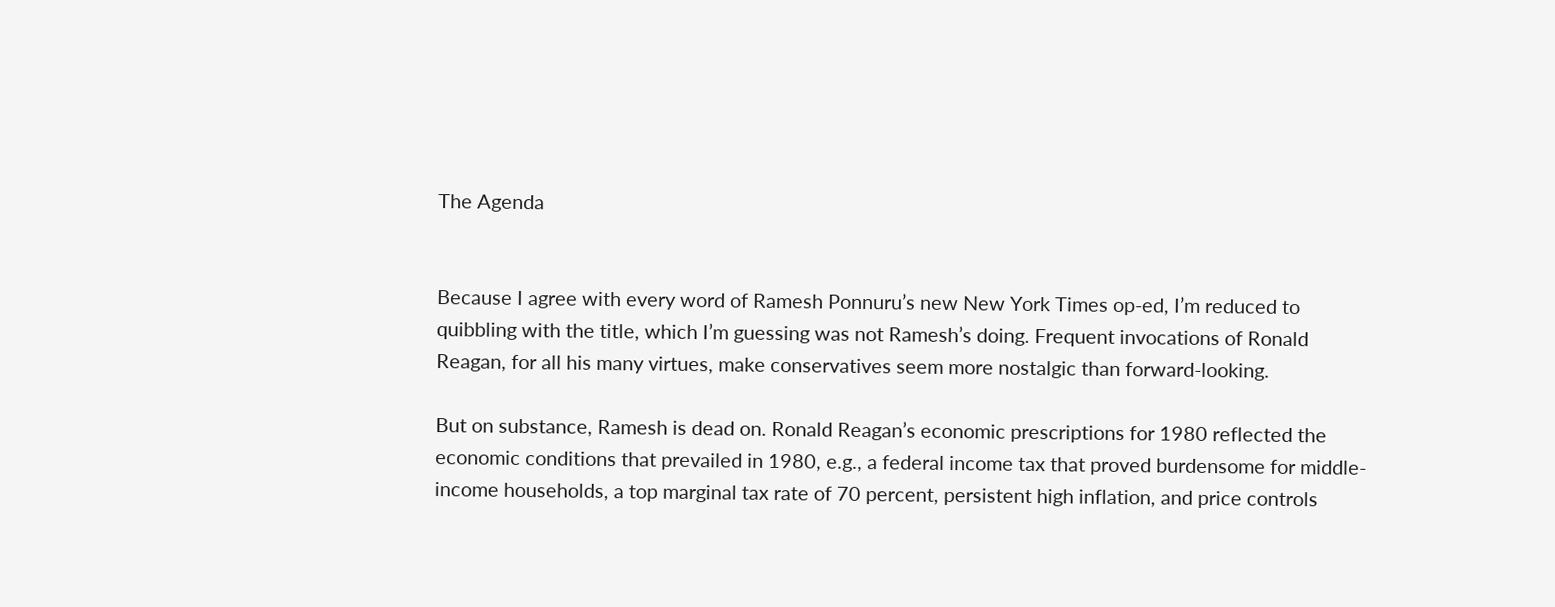The Agenda


Because I agree with every word of Ramesh Ponnuru’s new New York Times op-ed, I’m reduced to quibbling with the title, which I’m guessing was not Ramesh’s doing. Frequent invocations of Ronald Reagan, for all his many virtues, make conservatives seem more nostalgic than forward-looking.

But on substance, Ramesh is dead on. Ronald Reagan’s economic prescriptions for 1980 reflected the economic conditions that prevailed in 1980, e.g., a federal income tax that proved burdensome for middle-income households, a top marginal tax rate of 70 percent, persistent high inflation, and price controls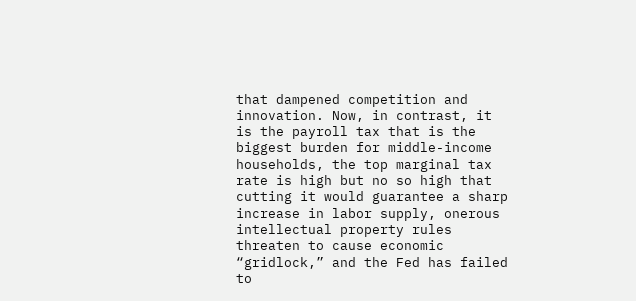that dampened competition and innovation. Now, in contrast, it is the payroll tax that is the biggest burden for middle-income households, the top marginal tax rate is high but no so high that cutting it would guarantee a sharp increase in labor supply, onerous intellectual property rules threaten to cause economic “gridlock,” and the Fed has failed to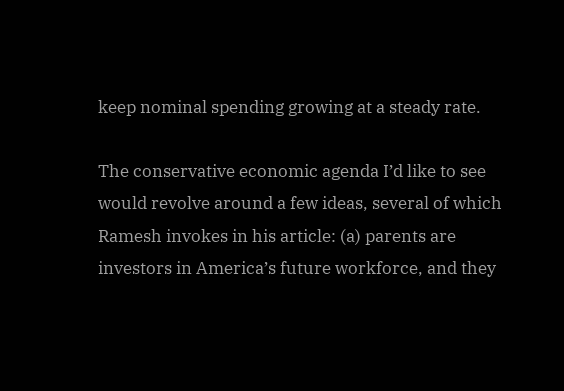keep nominal spending growing at a steady rate.

The conservative economic agenda I’d like to see would revolve around a few ideas, several of which Ramesh invokes in his article: (a) parents are investors in America’s future workforce, and they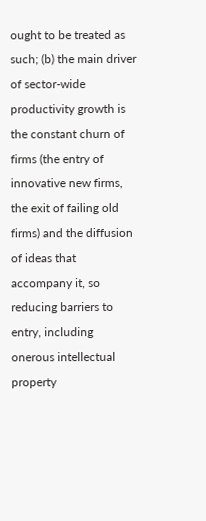ought to be treated as such; (b) the main driver of sector-wide productivity growth is the constant churn of firms (the entry of innovative new firms, the exit of failing old firms) and the diffusion of ideas that accompany it, so reducing barriers to entry, including onerous intellectual property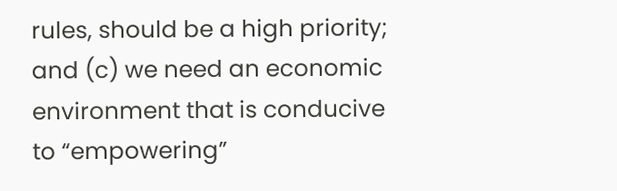rules, should be a high priority; and (c) we need an economic environment that is conducive to “empowering”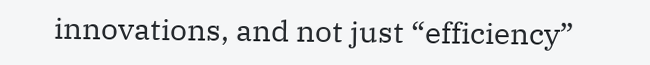innovations, and not just “efficiency”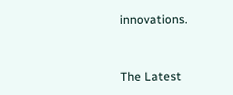innovations.


The Latest